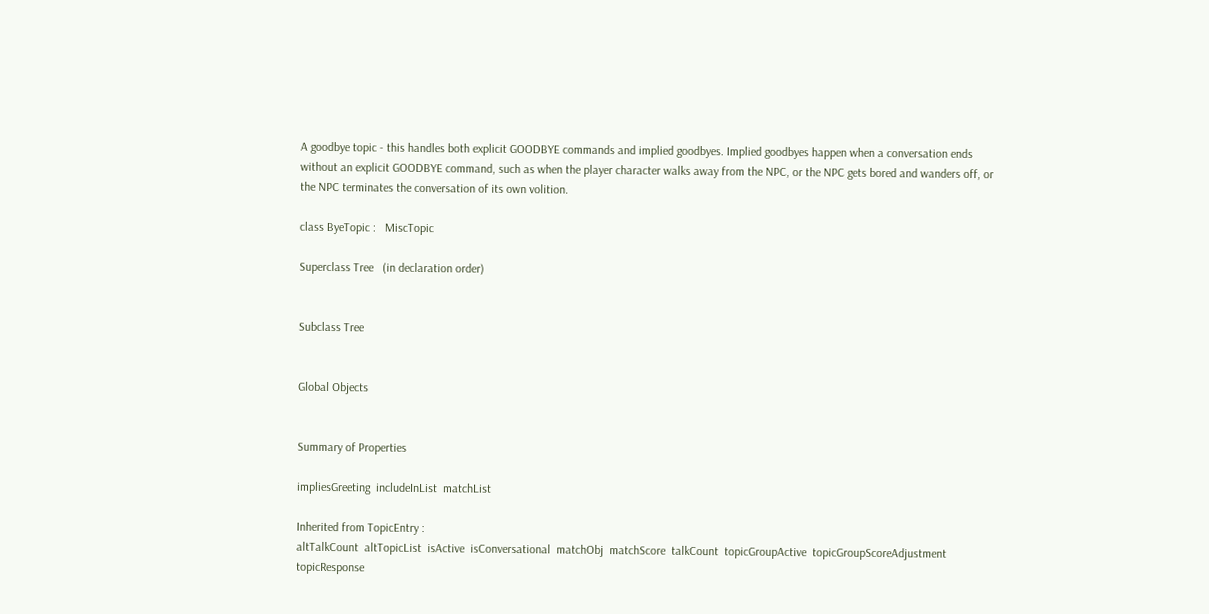A goodbye topic - this handles both explicit GOODBYE commands and implied goodbyes. Implied goodbyes happen when a conversation ends without an explicit GOODBYE command, such as when the player character walks away from the NPC, or the NPC gets bored and wanders off, or the NPC terminates the conversation of its own volition.

class ByeTopic :   MiscTopic

Superclass Tree   (in declaration order)


Subclass Tree


Global Objects


Summary of Properties

impliesGreeting  includeInList  matchList

Inherited from TopicEntry :
altTalkCount  altTopicList  isActive  isConversational  matchObj  matchScore  talkCount  topicGroupActive  topicGroupScoreAdjustment  topicResponse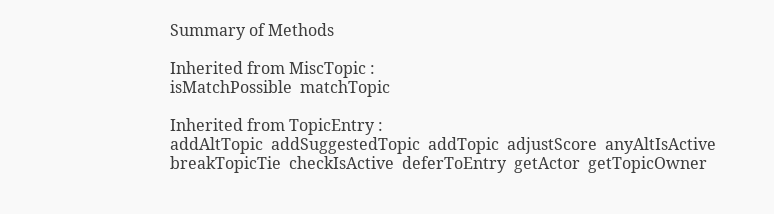Summary of Methods

Inherited from MiscTopic :
isMatchPossible  matchTopic

Inherited from TopicEntry :
addAltTopic  addSuggestedTopic  addTopic  adjustScore  anyAltIsActive  breakTopicTie  checkIsActive  deferToEntry  getActor  getTopicOwner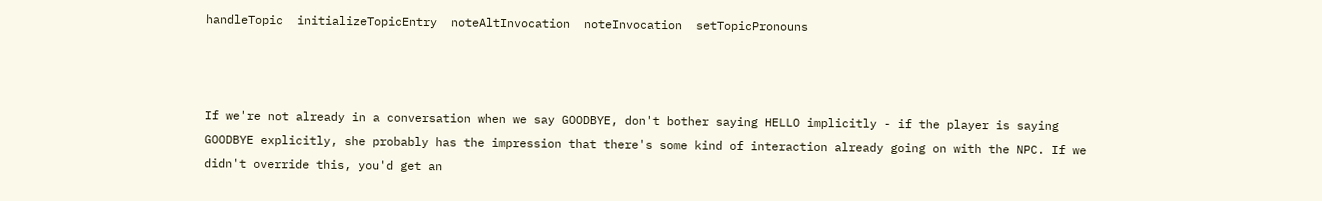handleTopic  initializeTopicEntry  noteAltInvocation  noteInvocation  setTopicPronouns



If we're not already in a conversation when we say GOODBYE, don't bother saying HELLO implicitly - if the player is saying GOODBYE explicitly, she probably has the impression that there's some kind of interaction already going on with the NPC. If we didn't override this, you'd get an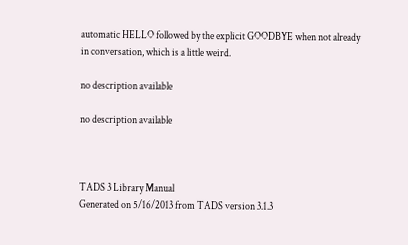automatic HELLO followed by the explicit GOODBYE when not already in conversation, which is a little weird.

no description available

no description available



TADS 3 Library Manual
Generated on 5/16/2013 from TADS version 3.1.3